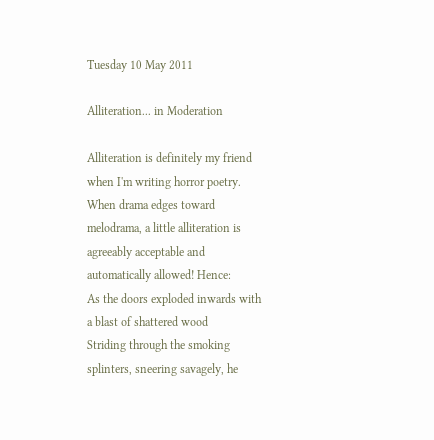Tuesday 10 May 2011

Alliteration... in Moderation

Alliteration is definitely my friend when I'm writing horror poetry. When drama edges toward melodrama, a little alliteration is agreeably acceptable and automatically allowed! Hence:
As the doors exploded inwards with a blast of shattered wood
Striding through the smoking splinters, sneering savagely, he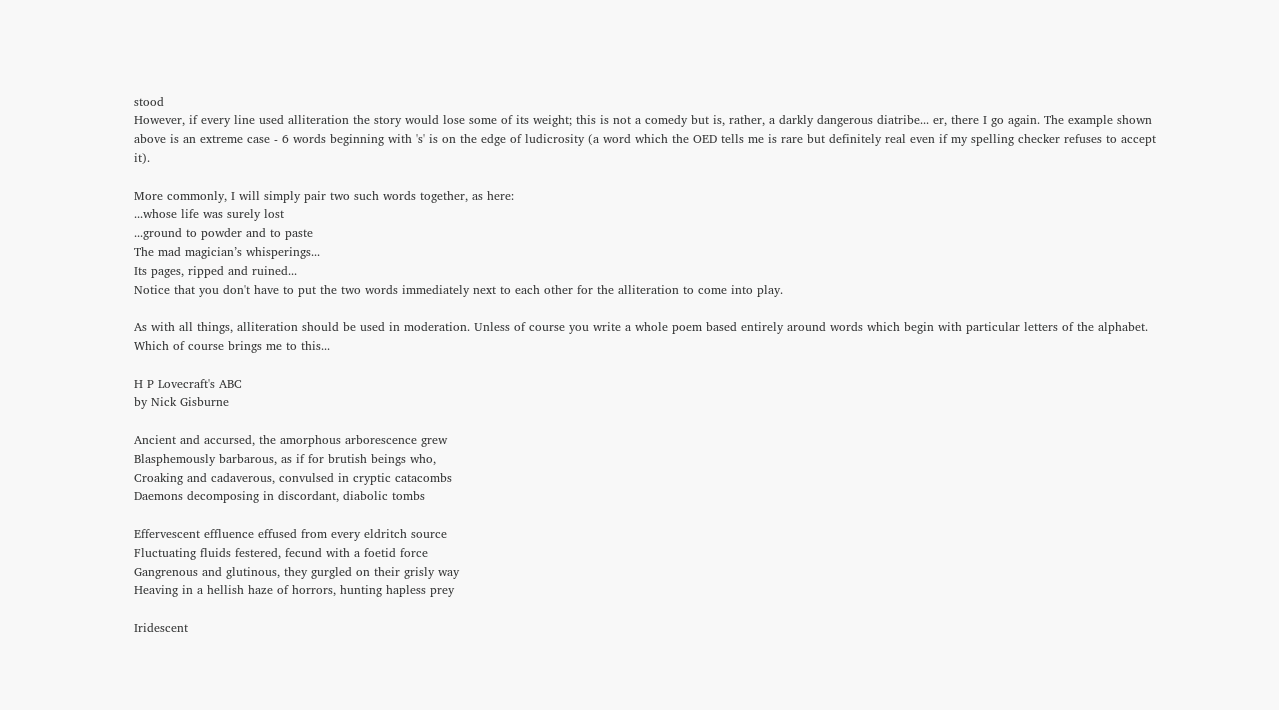stood
However, if every line used alliteration the story would lose some of its weight; this is not a comedy but is, rather, a darkly dangerous diatribe... er, there I go again. The example shown above is an extreme case - 6 words beginning with 's' is on the edge of ludicrosity (a word which the OED tells me is rare but definitely real even if my spelling checker refuses to accept it).

More commonly, I will simply pair two such words together, as here:
...whose life was surely lost
...ground to powder and to paste
The mad magician’s whisperings...
Its pages, ripped and ruined...
Notice that you don't have to put the two words immediately next to each other for the alliteration to come into play.

As with all things, alliteration should be used in moderation. Unless of course you write a whole poem based entirely around words which begin with particular letters of the alphabet. Which of course brings me to this...

H P Lovecraft's ABC
by Nick Gisburne

Ancient and accursed, the amorphous arborescence grew
Blasphemously barbarous, as if for brutish beings who,
Croaking and cadaverous, convulsed in cryptic catacombs
Daemons decomposing in discordant, diabolic tombs

Effervescent effluence effused from every eldritch source
Fluctuating fluids festered, fecund with a foetid force
Gangrenous and glutinous, they gurgled on their grisly way
Heaving in a hellish haze of horrors, hunting hapless prey

Iridescent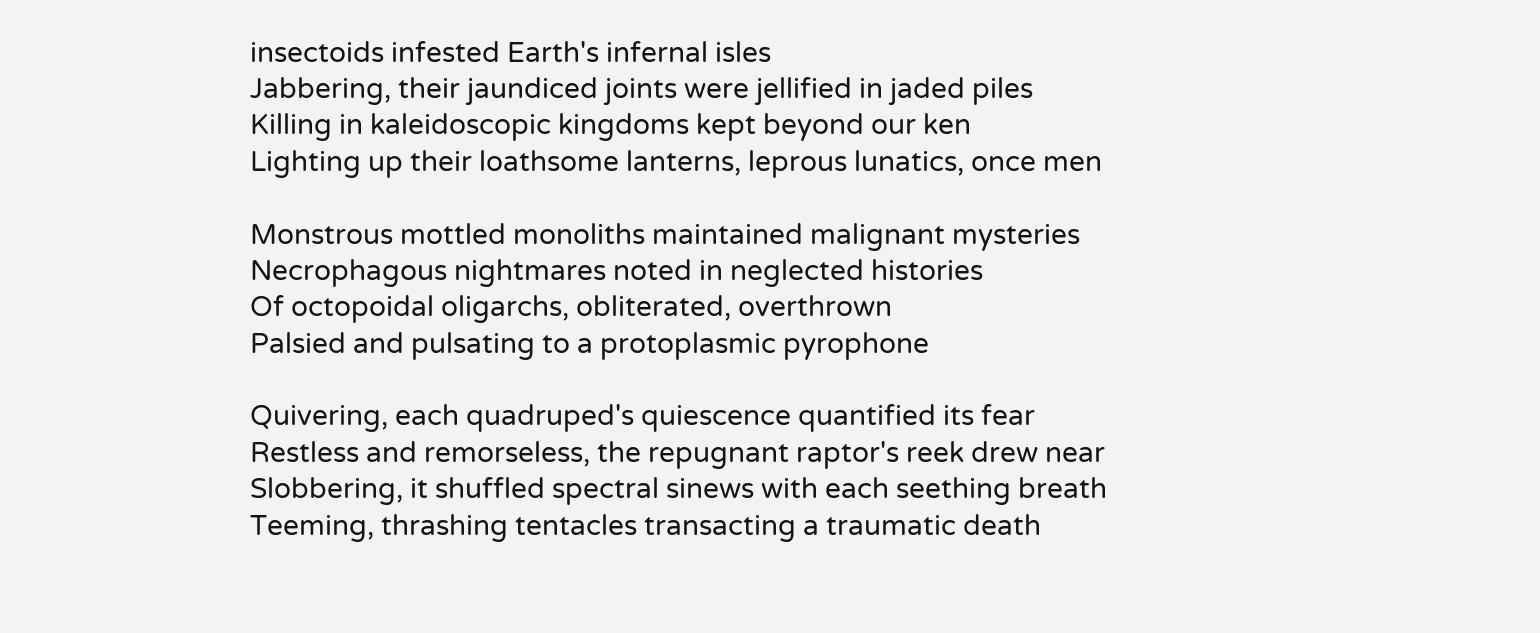insectoids infested Earth's infernal isles
Jabbering, their jaundiced joints were jellified in jaded piles
Killing in kaleidoscopic kingdoms kept beyond our ken
Lighting up their loathsome lanterns, leprous lunatics, once men

Monstrous mottled monoliths maintained malignant mysteries
Necrophagous nightmares noted in neglected histories
Of octopoidal oligarchs, obliterated, overthrown
Palsied and pulsating to a protoplasmic pyrophone

Quivering, each quadruped's quiescence quantified its fear
Restless and remorseless, the repugnant raptor's reek drew near
Slobbering, it shuffled spectral sinews with each seething breath
Teeming, thrashing tentacles transacting a traumatic death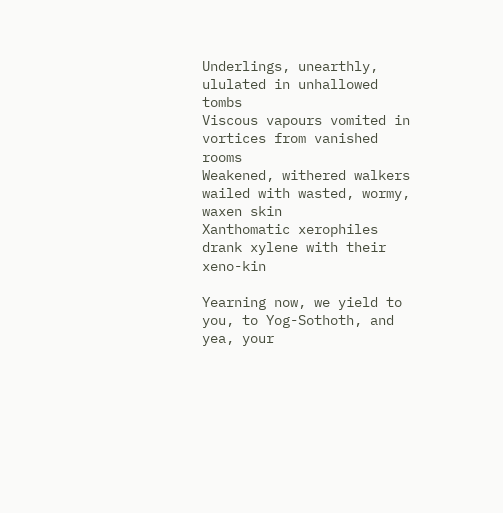Underlings, unearthly, ululated in unhallowed tombs
Viscous vapours vomited in vortices from vanished rooms
Weakened, withered walkers wailed with wasted, wormy, waxen skin
Xanthomatic xerophiles drank xylene with their xeno-kin

Yearning now, we yield to you, to Yog-Sothoth, and yea, your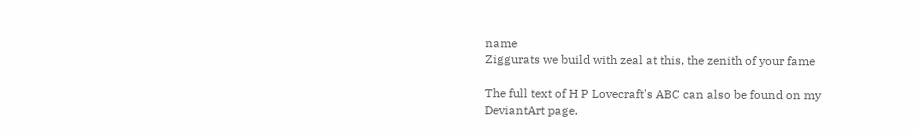name
Ziggurats we build with zeal at this, the zenith of your fame

The full text of H P Lovecraft's ABC can also be found on my DeviantArt page.